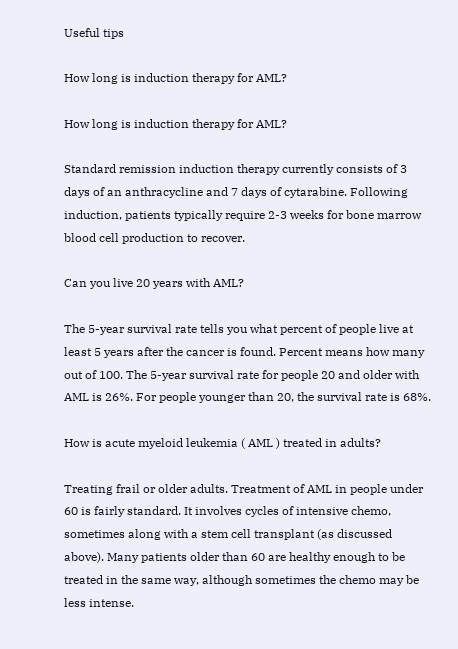Useful tips

How long is induction therapy for AML?

How long is induction therapy for AML?

Standard remission induction therapy currently consists of 3 days of an anthracycline and 7 days of cytarabine. Following induction, patients typically require 2-3 weeks for bone marrow blood cell production to recover.

Can you live 20 years with AML?

The 5-year survival rate tells you what percent of people live at least 5 years after the cancer is found. Percent means how many out of 100. The 5-year survival rate for people 20 and older with AML is 26%. For people younger than 20, the survival rate is 68%.

How is acute myeloid leukemia ( AML ) treated in adults?

Treating frail or older adults. Treatment of AML in people under 60 is fairly standard. It involves cycles of intensive chemo, sometimes along with a stem cell transplant (as discussed above). Many patients older than 60 are healthy enough to be treated in the same way, although sometimes the chemo may be less intense.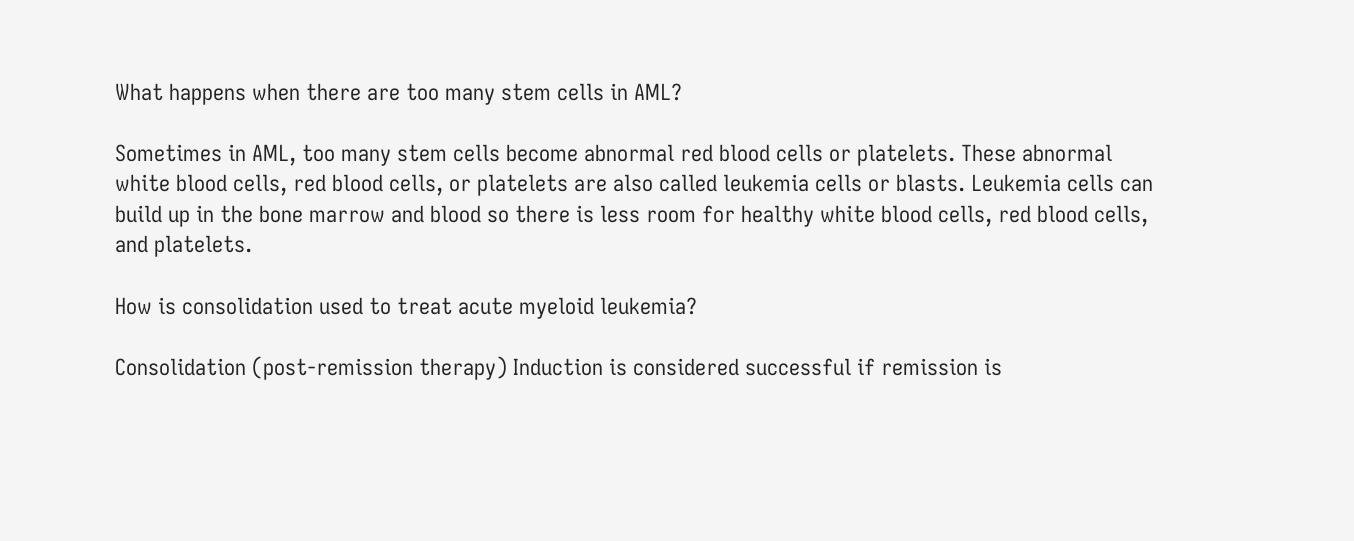What happens when there are too many stem cells in AML?

Sometimes in AML, too many stem cells become abnormal red blood cells or platelets. These abnormal white blood cells, red blood cells, or platelets are also called leukemia cells or blasts. Leukemia cells can build up in the bone marrow and blood so there is less room for healthy white blood cells, red blood cells, and platelets.

How is consolidation used to treat acute myeloid leukemia?

Consolidation (post-remission therapy) Induction is considered successful if remission is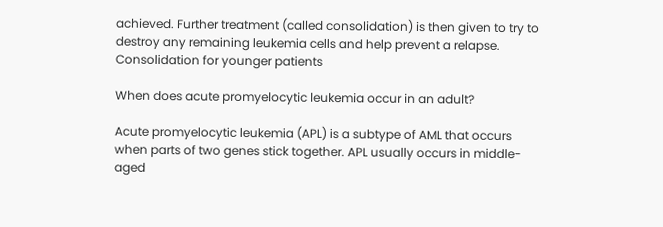achieved. Further treatment (called consolidation) is then given to try to destroy any remaining leukemia cells and help prevent a relapse. Consolidation for younger patients

When does acute promyelocytic leukemia occur in an adult?

Acute promyelocytic leukemia (APL) is a subtype of AML that occurs when parts of two genes stick together. APL usually occurs in middle-aged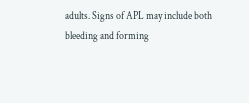adults. Signs of APL may include both bleeding and forming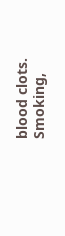blood clots. Smoking,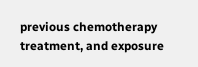previous chemotherapy treatment, and exposure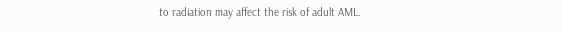to radiation may affect the risk of adult AML.